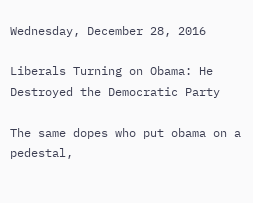Wednesday, December 28, 2016

Liberals Turning on Obama: He Destroyed the Democratic Party

The same dopes who put obama on a pedestal,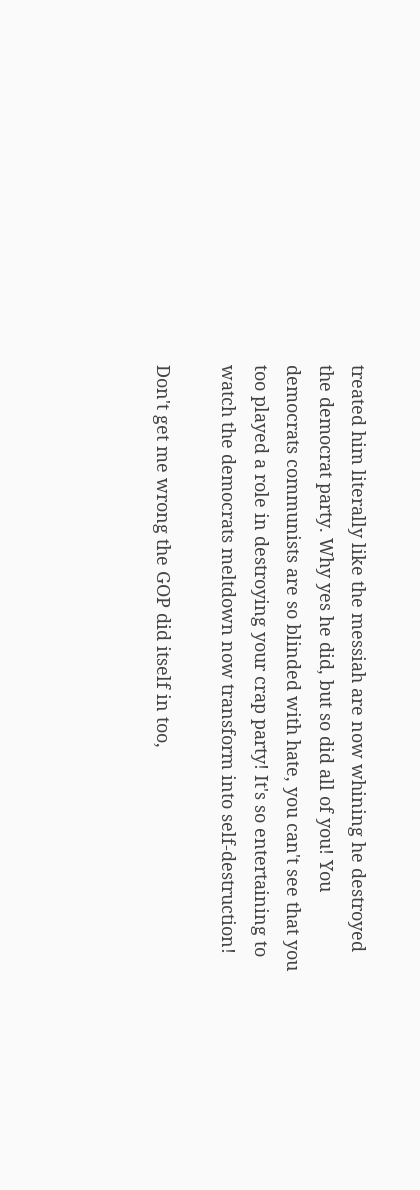treated him literally like the messiah are now whining he destroyed the democrat party. Why yes he did, but so did all of you! You democrats communists are so blinded with hate, you can't see that you too played a role in destroying your crap party! It's so entertaining to watch the democrats meltdown now transform into self-destruction!

Don't get me wrong the GOP did itself in too,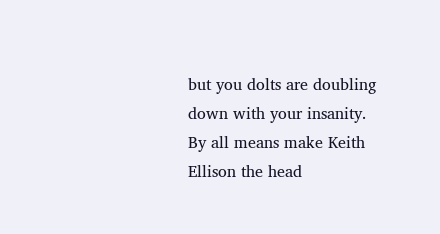but you dolts are doubling down with your insanity. By all means make Keith Ellison the head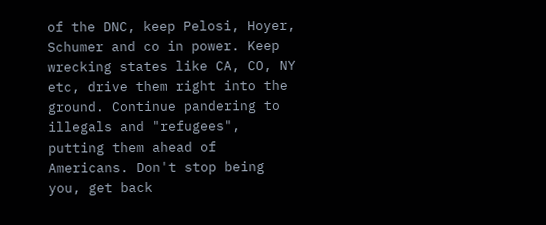of the DNC, keep Pelosi, Hoyer, Schumer and co in power. Keep wrecking states like CA, CO, NY etc, drive them right into the ground. Continue pandering to illegals and "refugees", putting them ahead of Americans. Don't stop being you, get back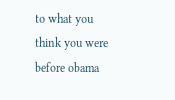to what you think you were before obama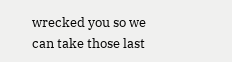wrecked you so we can take those last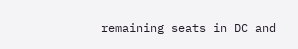remaining seats in DC and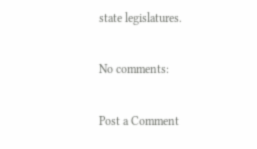state legislatures.

No comments:

Post a Comment